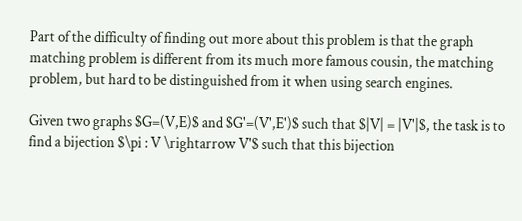Part of the difficulty of finding out more about this problem is that the graph matching problem is different from its much more famous cousin, the matching problem, but hard to be distinguished from it when using search engines.

Given two graphs $G=(V,E)$ and $G'=(V',E')$ such that $|V| = |V'|$, the task is to find a bijection $\pi : V \rightarrow V'$ such that this bijection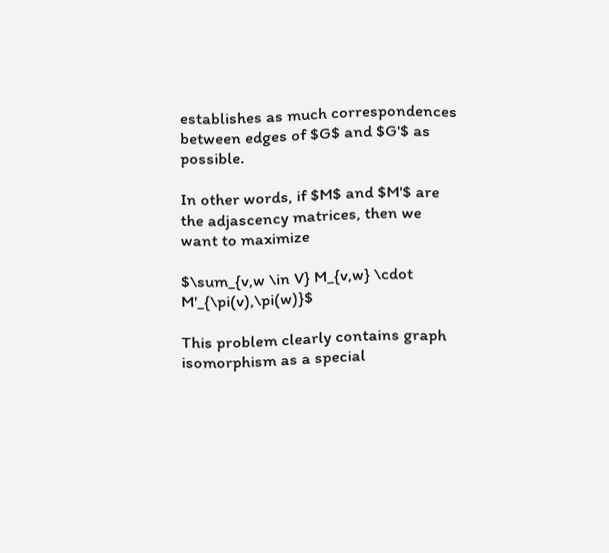establishes as much correspondences between edges of $G$ and $G'$ as possible.

In other words, if $M$ and $M'$ are the adjascency matrices, then we want to maximize

$\sum_{v,w \in V} M_{v,w} \cdot M'_{\pi(v),\pi(w)}$

This problem clearly contains graph isomorphism as a special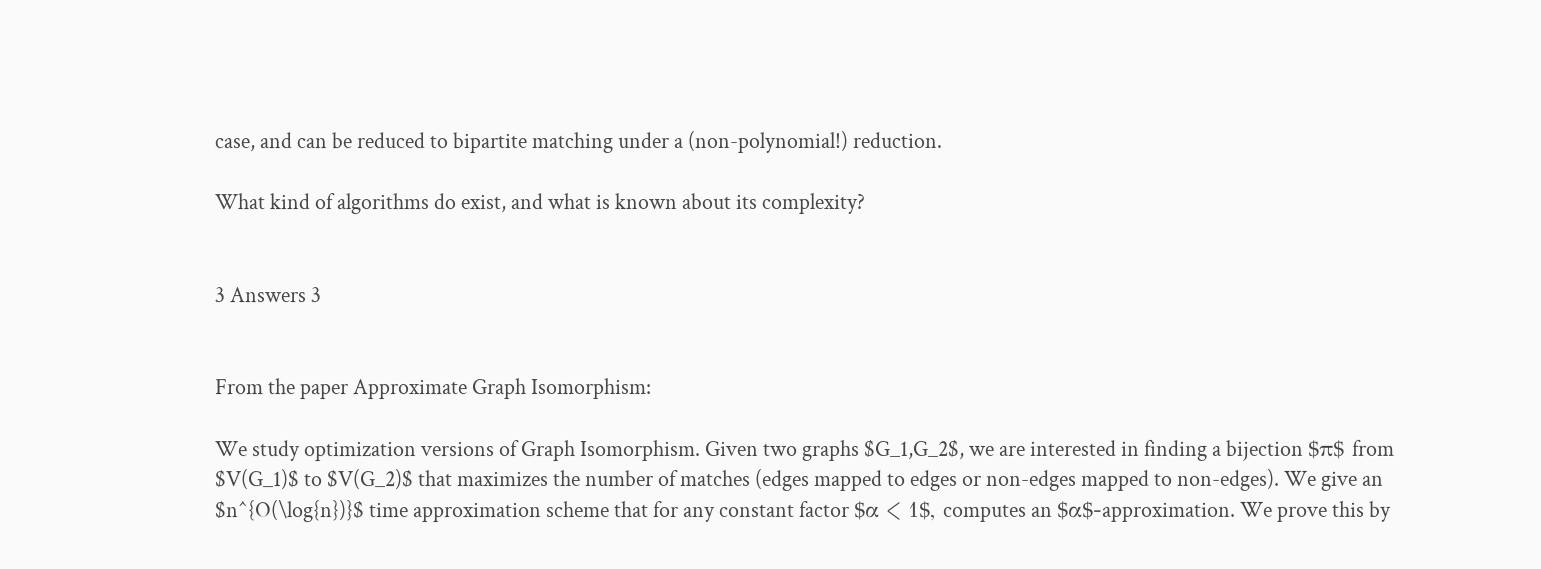case, and can be reduced to bipartite matching under a (non-polynomial!) reduction.

What kind of algorithms do exist, and what is known about its complexity?


3 Answers 3


From the paper Approximate Graph Isomorphism:

We study optimization versions of Graph Isomorphism. Given two graphs $G_1,G_2$, we are interested in finding a bijection $π$ from $V(G_1)$ to $V(G_2)$ that maximizes the number of matches (edges mapped to edges or non-edges mapped to non-edges). We give an $n^{O(\log{n})}$ time approximation scheme that for any constant factor $α < 1$, computes an $α$-approximation. We prove this by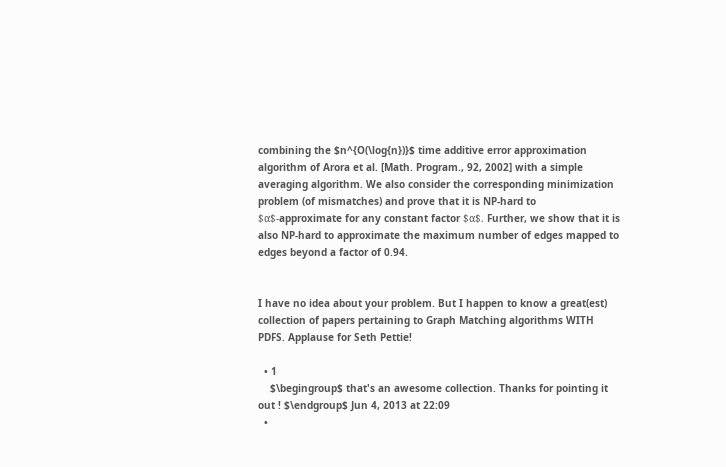combining the $n^{O(\log{n})}$ time additive error approximation algorithm of Arora et al. [Math. Program., 92, 2002] with a simple averaging algorithm. We also consider the corresponding minimization problem (of mismatches) and prove that it is NP-hard to $α$-approximate for any constant factor $α$. Further, we show that it is also NP-hard to approximate the maximum number of edges mapped to edges beyond a factor of 0.94.


I have no idea about your problem. But I happen to know a great(est) collection of papers pertaining to Graph Matching algorithms WITH PDFS. Applause for Seth Pettie!

  • 1
    $\begingroup$ that's an awesome collection. Thanks for pointing it out ! $\endgroup$ Jun 4, 2013 at 22:09
  •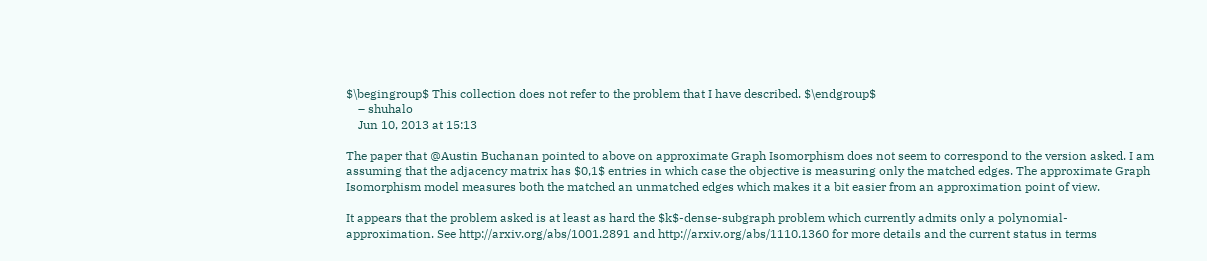$\begingroup$ This collection does not refer to the problem that I have described. $\endgroup$
    – shuhalo
    Jun 10, 2013 at 15:13

The paper that @Austin Buchanan pointed to above on approximate Graph Isomorphism does not seem to correspond to the version asked. I am assuming that the adjacency matrix has $0,1$ entries in which case the objective is measuring only the matched edges. The approximate Graph Isomorphism model measures both the matched an unmatched edges which makes it a bit easier from an approximation point of view.

It appears that the problem asked is at least as hard the $k$-dense-subgraph problem which currently admits only a polynomial-approximation. See http://arxiv.org/abs/1001.2891 and http://arxiv.org/abs/1110.1360 for more details and the current status in terms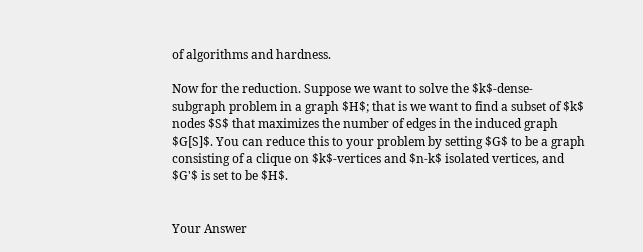of algorithms and hardness.

Now for the reduction. Suppose we want to solve the $k$-dense-subgraph problem in a graph $H$; that is we want to find a subset of $k$ nodes $S$ that maximizes the number of edges in the induced graph $G[S]$. You can reduce this to your problem by setting $G$ to be a graph consisting of a clique on $k$-vertices and $n-k$ isolated vertices, and $G'$ is set to be $H$.


Your Answer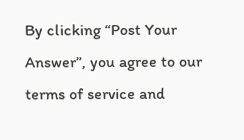By clicking “Post Your Answer”, you agree to our terms of service and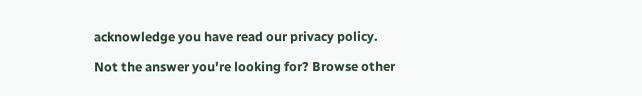acknowledge you have read our privacy policy.

Not the answer you're looking for? Browse other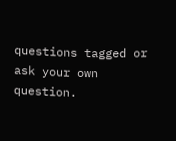questions tagged or ask your own question.